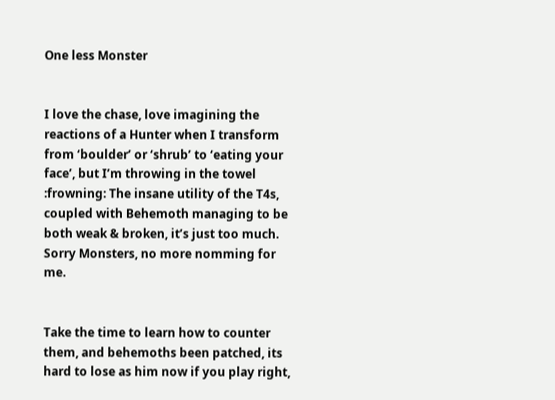One less Monster


I love the chase, love imagining the reactions of a Hunter when I transform from ‘boulder’ or ‘shrub’ to ‘eating your face’, but I’m throwing in the towel :frowning: The insane utility of the T4s, coupled with Behemoth managing to be both weak & broken, it’s just too much. Sorry Monsters, no more nomming for me.


Take the time to learn how to counter them, and behemoths been patched, its hard to lose as him now if you play right,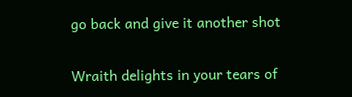go back and give it another shot


Wraith delights in your tears of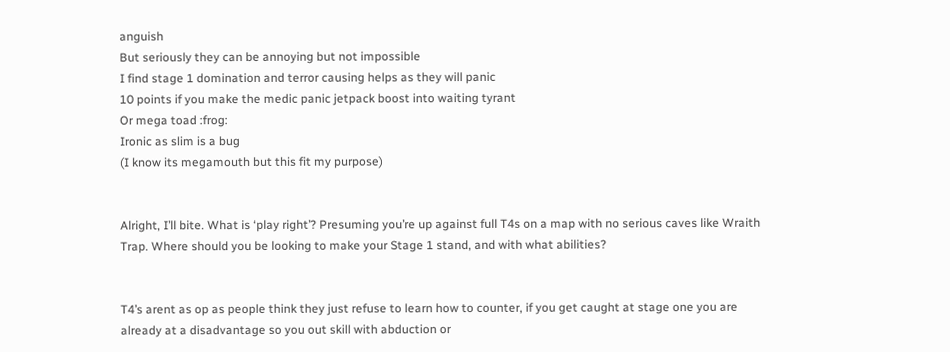anguish
But seriously they can be annoying but not impossible
I find stage 1 domination and terror causing helps as they will panic
10 points if you make the medic panic jetpack boost into waiting tyrant
Or mega toad :frog:
Ironic as slim is a bug
(I know its megamouth but this fit my purpose)


Alright, I’ll bite. What is ‘play right’? Presuming you’re up against full T4s on a map with no serious caves like Wraith Trap. Where should you be looking to make your Stage 1 stand, and with what abilities?


T4’s arent as op as people think they just refuse to learn how to counter, if you get caught at stage one you are already at a disadvantage so you out skill with abduction or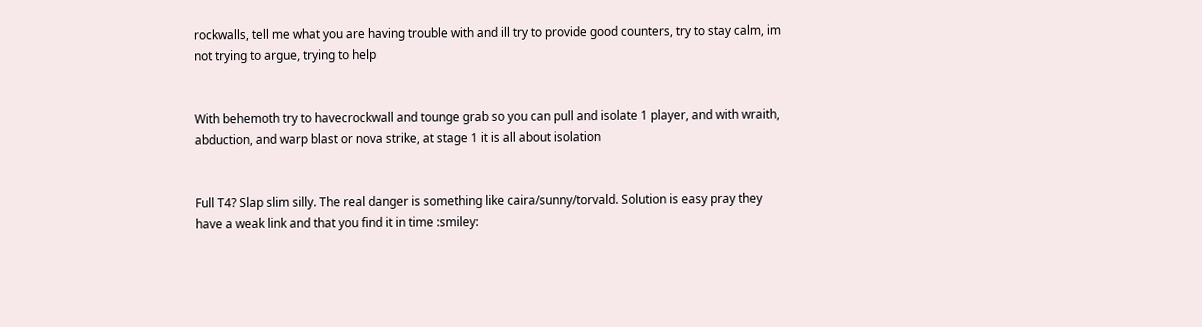rockwalls, tell me what you are having trouble with and ill try to provide good counters, try to stay calm, im not trying to argue, trying to help


With behemoth try to havecrockwall and tounge grab so you can pull and isolate 1 player, and with wraith, abduction, and warp blast or nova strike, at stage 1 it is all about isolation


Full T4? Slap slim silly. The real danger is something like caira/sunny/torvald. Solution is easy pray they have a weak link and that you find it in time :smiley: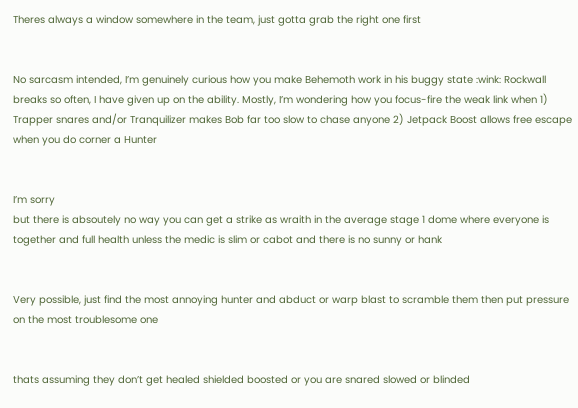Theres always a window somewhere in the team, just gotta grab the right one first


No sarcasm intended, I’m genuinely curious how you make Behemoth work in his buggy state :wink: Rockwall breaks so often, I have given up on the ability. Mostly, I’m wondering how you focus-fire the weak link when 1) Trapper snares and/or Tranquilizer makes Bob far too slow to chase anyone 2) Jetpack Boost allows free escape when you do corner a Hunter


I’m sorry
but there is absoutely no way you can get a strike as wraith in the average stage 1 dome where everyone is together and full health unless the medic is slim or cabot and there is no sunny or hank


Very possible, just find the most annoying hunter and abduct or warp blast to scramble them then put pressure on the most troublesome one


thats assuming they don’t get healed shielded boosted or you are snared slowed or blinded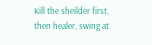Kill the sheilder first, then healer, swing at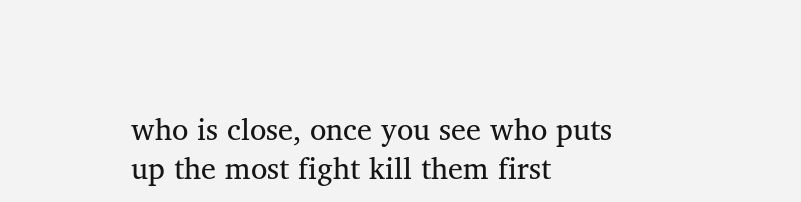who is close, once you see who puts up the most fight kill them first